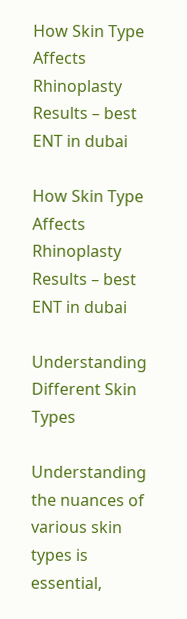How Skin Type Affects Rhinoplasty Results – best ENT in dubai

How Skin Type Affects Rhinoplasty Results – best ENT in dubai

Understanding Different Skin Types

Understanding the nuances of various skin types is essential,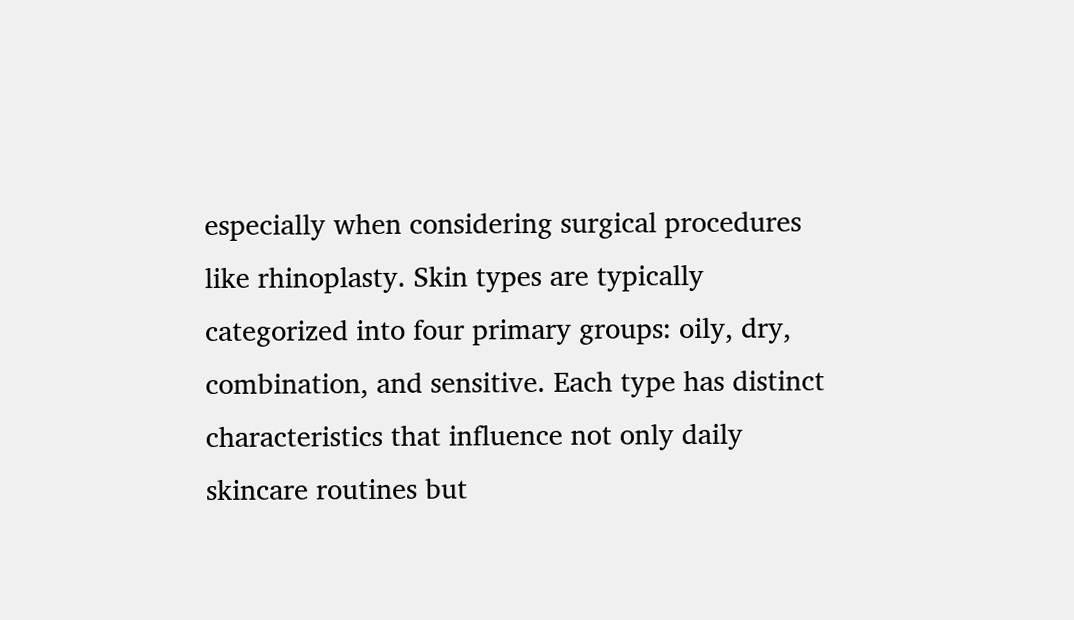especially when considering surgical procedures like rhinoplasty. Skin types are typically categorized into four primary groups: oily, dry, combination, and sensitive. Each type has distinct characteristics that influence not only daily skincare routines but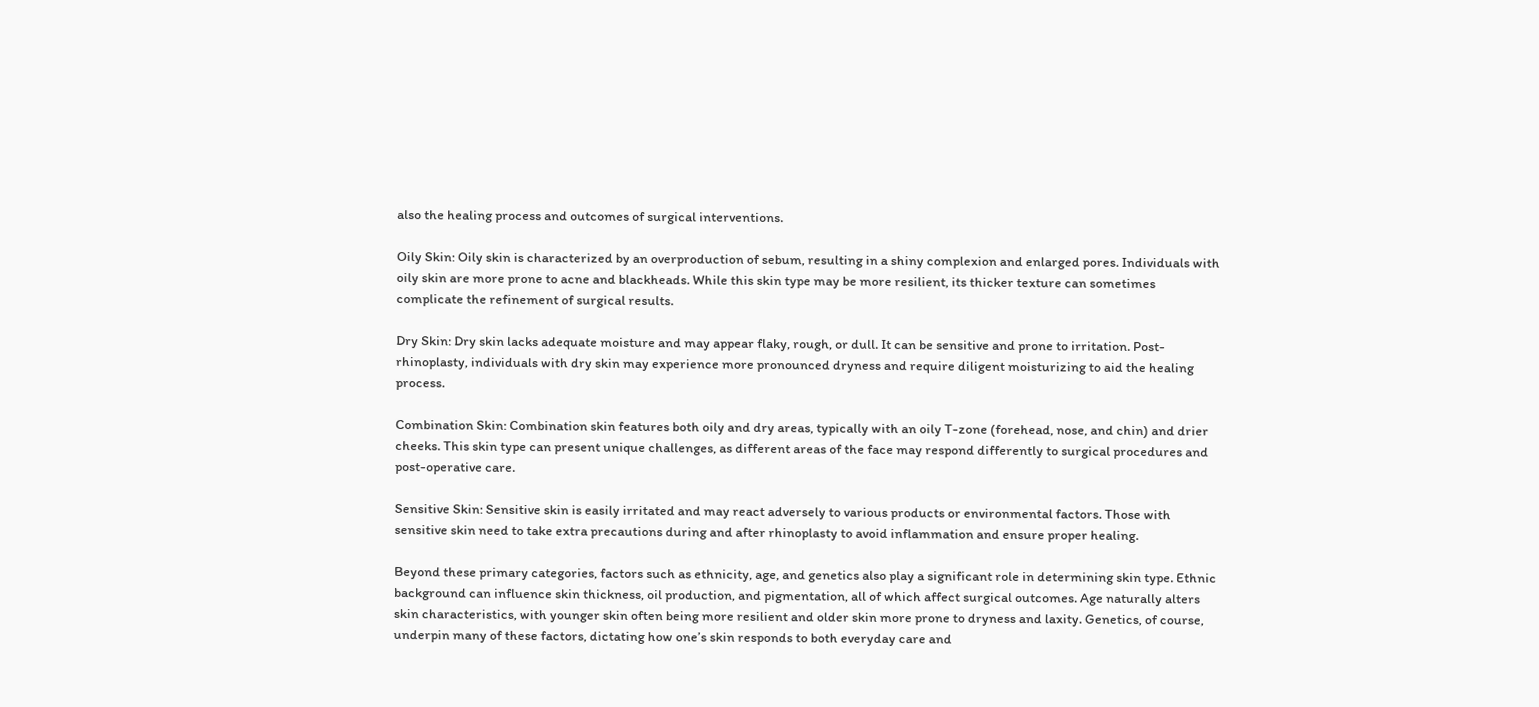also the healing process and outcomes of surgical interventions.

Oily Skin: Oily skin is characterized by an overproduction of sebum, resulting in a shiny complexion and enlarged pores. Individuals with oily skin are more prone to acne and blackheads. While this skin type may be more resilient, its thicker texture can sometimes complicate the refinement of surgical results.

Dry Skin: Dry skin lacks adequate moisture and may appear flaky, rough, or dull. It can be sensitive and prone to irritation. Post-rhinoplasty, individuals with dry skin may experience more pronounced dryness and require diligent moisturizing to aid the healing process.

Combination Skin: Combination skin features both oily and dry areas, typically with an oily T-zone (forehead, nose, and chin) and drier cheeks. This skin type can present unique challenges, as different areas of the face may respond differently to surgical procedures and post-operative care.

Sensitive Skin: Sensitive skin is easily irritated and may react adversely to various products or environmental factors. Those with sensitive skin need to take extra precautions during and after rhinoplasty to avoid inflammation and ensure proper healing.

Beyond these primary categories, factors such as ethnicity, age, and genetics also play a significant role in determining skin type. Ethnic background can influence skin thickness, oil production, and pigmentation, all of which affect surgical outcomes. Age naturally alters skin characteristics, with younger skin often being more resilient and older skin more prone to dryness and laxity. Genetics, of course, underpin many of these factors, dictating how one’s skin responds to both everyday care and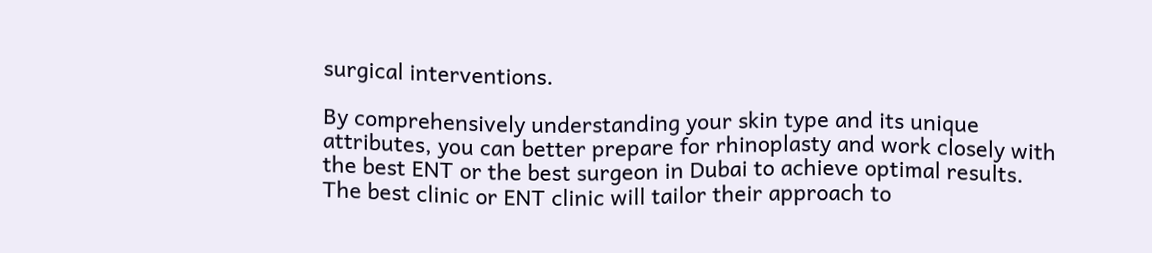surgical interventions.

By comprehensively understanding your skin type and its unique attributes, you can better prepare for rhinoplasty and work closely with the best ENT or the best surgeon in Dubai to achieve optimal results. The best clinic or ENT clinic will tailor their approach to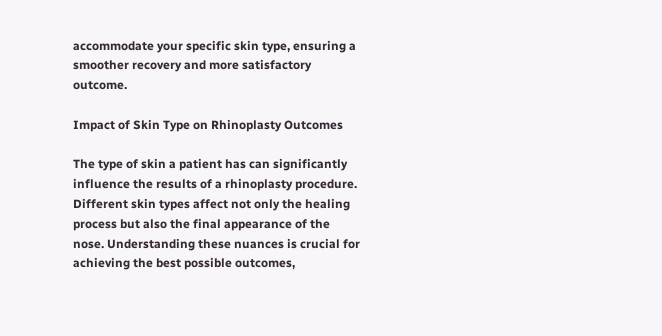accommodate your specific skin type, ensuring a smoother recovery and more satisfactory outcome.

Impact of Skin Type on Rhinoplasty Outcomes

The type of skin a patient has can significantly influence the results of a rhinoplasty procedure. Different skin types affect not only the healing process but also the final appearance of the nose. Understanding these nuances is crucial for achieving the best possible outcomes,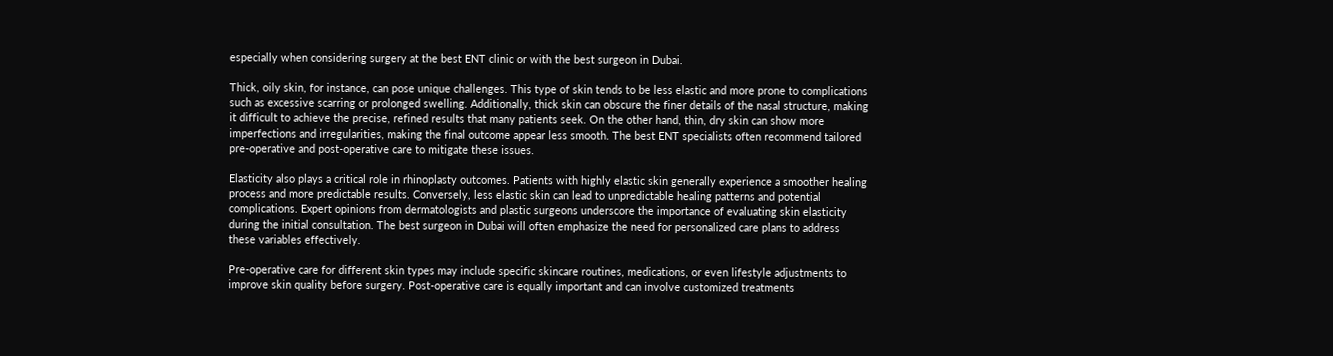especially when considering surgery at the best ENT clinic or with the best surgeon in Dubai.

Thick, oily skin, for instance, can pose unique challenges. This type of skin tends to be less elastic and more prone to complications such as excessive scarring or prolonged swelling. Additionally, thick skin can obscure the finer details of the nasal structure, making it difficult to achieve the precise, refined results that many patients seek. On the other hand, thin, dry skin can show more imperfections and irregularities, making the final outcome appear less smooth. The best ENT specialists often recommend tailored pre-operative and post-operative care to mitigate these issues.

Elasticity also plays a critical role in rhinoplasty outcomes. Patients with highly elastic skin generally experience a smoother healing process and more predictable results. Conversely, less elastic skin can lead to unpredictable healing patterns and potential complications. Expert opinions from dermatologists and plastic surgeons underscore the importance of evaluating skin elasticity during the initial consultation. The best surgeon in Dubai will often emphasize the need for personalized care plans to address these variables effectively.

Pre-operative care for different skin types may include specific skincare routines, medications, or even lifestyle adjustments to improve skin quality before surgery. Post-operative care is equally important and can involve customized treatments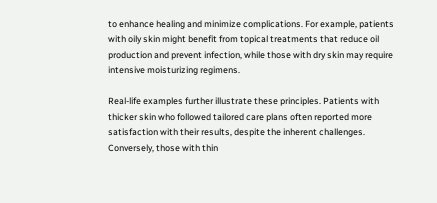to enhance healing and minimize complications. For example, patients with oily skin might benefit from topical treatments that reduce oil production and prevent infection, while those with dry skin may require intensive moisturizing regimens.

Real-life examples further illustrate these principles. Patients with thicker skin who followed tailored care plans often reported more satisfaction with their results, despite the inherent challenges. Conversely, those with thin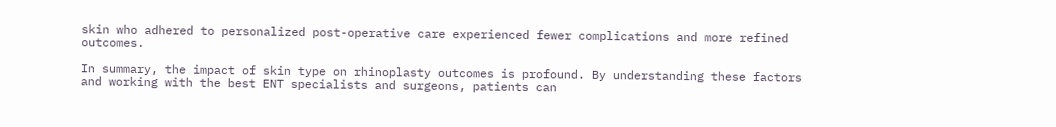skin who adhered to personalized post-operative care experienced fewer complications and more refined outcomes.

In summary, the impact of skin type on rhinoplasty outcomes is profound. By understanding these factors and working with the best ENT specialists and surgeons, patients can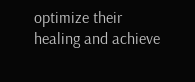optimize their healing and achieve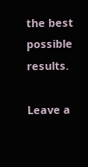the best possible results.

Leave a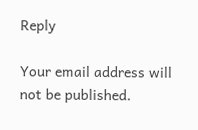Reply

Your email address will not be published.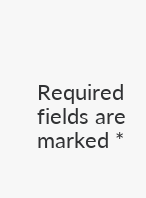Required fields are marked *